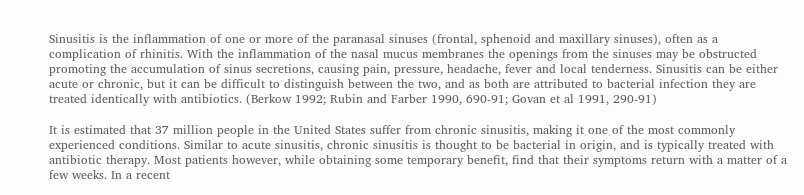Sinusitis is the inflammation of one or more of the paranasal sinuses (frontal, sphenoid and maxillary sinuses), often as a complication of rhinitis. With the inflammation of the nasal mucus membranes the openings from the sinuses may be obstructed promoting the accumulation of sinus secretions, causing pain, pressure, headache, fever and local tenderness. Sinusitis can be either acute or chronic, but it can be difficult to distinguish between the two, and as both are attributed to bacterial infection they are treated identically with antibiotics. (Berkow 1992; Rubin and Farber 1990, 690-91; Govan et al 1991, 290-91)

It is estimated that 37 million people in the United States suffer from chronic sinusitis, making it one of the most commonly experienced conditions. Similar to acute sinusitis, chronic sinusitis is thought to be bacterial in origin, and is typically treated with antibiotic therapy. Most patients however, while obtaining some temporary benefit, find that their symptoms return with a matter of a few weeks. In a recent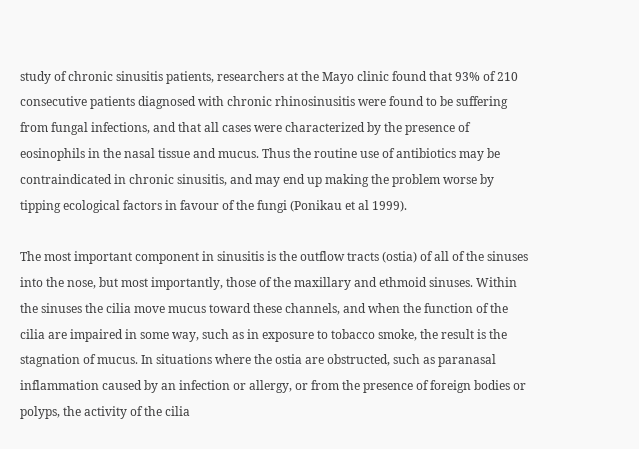study of chronic sinusitis patients, researchers at the Mayo clinic found that 93% of 210 consecutive patients diagnosed with chronic rhinosinusitis were found to be suffering from fungal infections, and that all cases were characterized by the presence of eosinophils in the nasal tissue and mucus. Thus the routine use of antibiotics may be contraindicated in chronic sinusitis, and may end up making the problem worse by tipping ecological factors in favour of the fungi (Ponikau et al 1999).

The most important component in sinusitis is the outflow tracts (ostia) of all of the sinuses into the nose, but most importantly, those of the maxillary and ethmoid sinuses. Within the sinuses the cilia move mucus toward these channels, and when the function of the cilia are impaired in some way, such as in exposure to tobacco smoke, the result is the stagnation of mucus. In situations where the ostia are obstructed, such as paranasal inflammation caused by an infection or allergy, or from the presence of foreign bodies or polyps, the activity of the cilia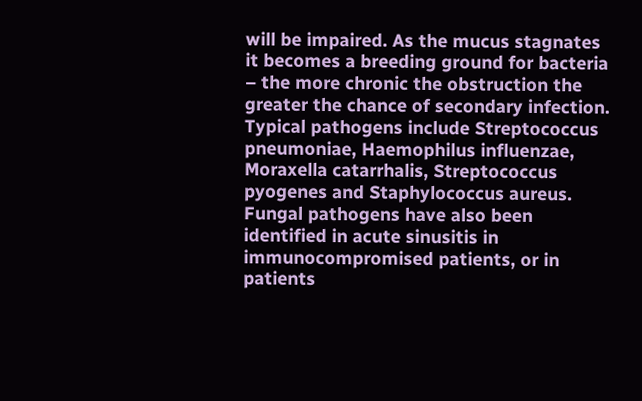will be impaired. As the mucus stagnates it becomes a breeding ground for bacteria – the more chronic the obstruction the greater the chance of secondary infection. Typical pathogens include Streptococcus pneumoniae, Haemophilus influenzae, Moraxella catarrhalis, Streptococcus pyogenes and Staphylococcus aureus. Fungal pathogens have also been identified in acute sinusitis in immunocompromised patients, or in patients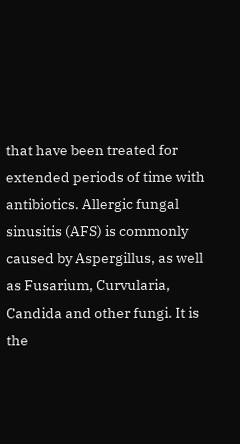that have been treated for extended periods of time with antibiotics. Allergic fungal sinusitis (AFS) is commonly caused by Aspergillus, as well as Fusarium, Curvularia, Candida and other fungi. It is the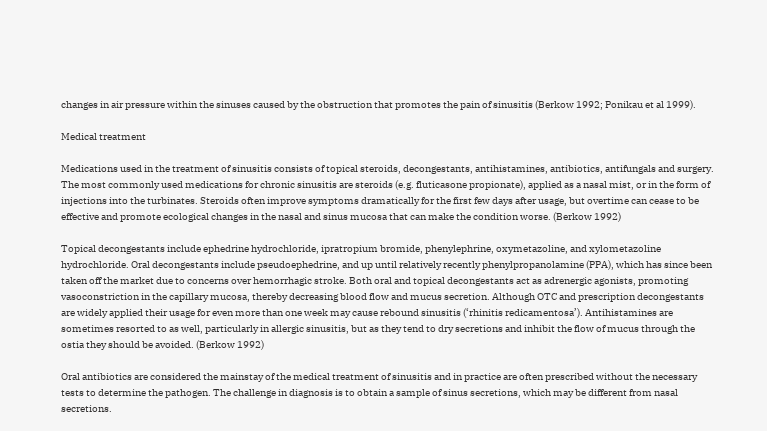changes in air pressure within the sinuses caused by the obstruction that promotes the pain of sinusitis (Berkow 1992; Ponikau et al 1999).

Medical treatment

Medications used in the treatment of sinusitis consists of topical steroids, decongestants, antihistamines, antibiotics, antifungals and surgery. The most commonly used medications for chronic sinusitis are steroids (e.g. fluticasone propionate), applied as a nasal mist, or in the form of injections into the turbinates. Steroids often improve symptoms dramatically for the first few days after usage, but overtime can cease to be effective and promote ecological changes in the nasal and sinus mucosa that can make the condition worse. (Berkow 1992)

Topical decongestants include ephedrine hydrochloride, ipratropium bromide, phenylephrine, oxymetazoline, and xylometazoline hydrochloride. Oral decongestants include pseudoephedrine, and up until relatively recently phenylpropanolamine (PPA), which has since been taken off the market due to concerns over hemorrhagic stroke. Both oral and topical decongestants act as adrenergic agonists, promoting vasoconstriction in the capillary mucosa, thereby decreasing blood flow and mucus secretion. Although OTC and prescription decongestants are widely applied their usage for even more than one week may cause rebound sinusitis (‘rhinitis redicamentosa’). Antihistamines are sometimes resorted to as well, particularly in allergic sinusitis, but as they tend to dry secretions and inhibit the flow of mucus through the ostia they should be avoided. (Berkow 1992)

Oral antibiotics are considered the mainstay of the medical treatment of sinusitis and in practice are often prescribed without the necessary tests to determine the pathogen. The challenge in diagnosis is to obtain a sample of sinus secretions, which may be different from nasal secretions.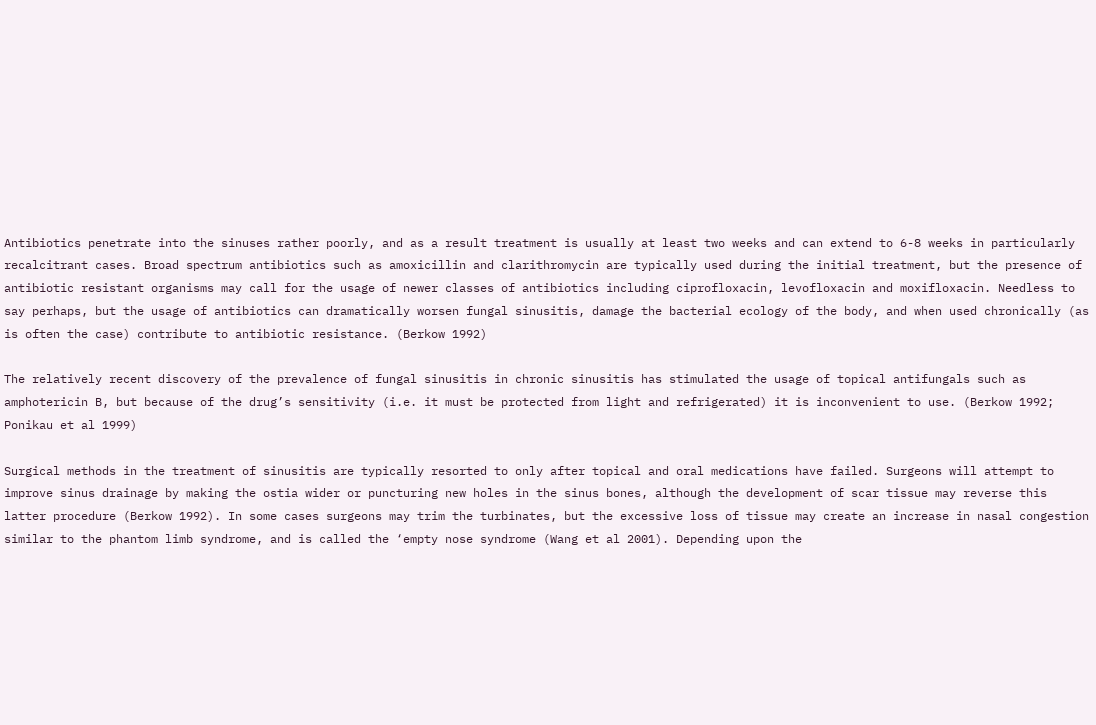Antibiotics penetrate into the sinuses rather poorly, and as a result treatment is usually at least two weeks and can extend to 6-8 weeks in particularly recalcitrant cases. Broad spectrum antibiotics such as amoxicillin and clarithromycin are typically used during the initial treatment, but the presence of antibiotic resistant organisms may call for the usage of newer classes of antibiotics including ciprofloxacin, levofloxacin and moxifloxacin. Needless to say perhaps, but the usage of antibiotics can dramatically worsen fungal sinusitis, damage the bacterial ecology of the body, and when used chronically (as is often the case) contribute to antibiotic resistance. (Berkow 1992)

The relatively recent discovery of the prevalence of fungal sinusitis in chronic sinusitis has stimulated the usage of topical antifungals such as amphotericin B, but because of the drug’s sensitivity (i.e. it must be protected from light and refrigerated) it is inconvenient to use. (Berkow 1992; Ponikau et al 1999)

Surgical methods in the treatment of sinusitis are typically resorted to only after topical and oral medications have failed. Surgeons will attempt to improve sinus drainage by making the ostia wider or puncturing new holes in the sinus bones, although the development of scar tissue may reverse this latter procedure (Berkow 1992). In some cases surgeons may trim the turbinates, but the excessive loss of tissue may create an increase in nasal congestion similar to the phantom limb syndrome, and is called the ‘empty nose syndrome (Wang et al 2001). Depending upon the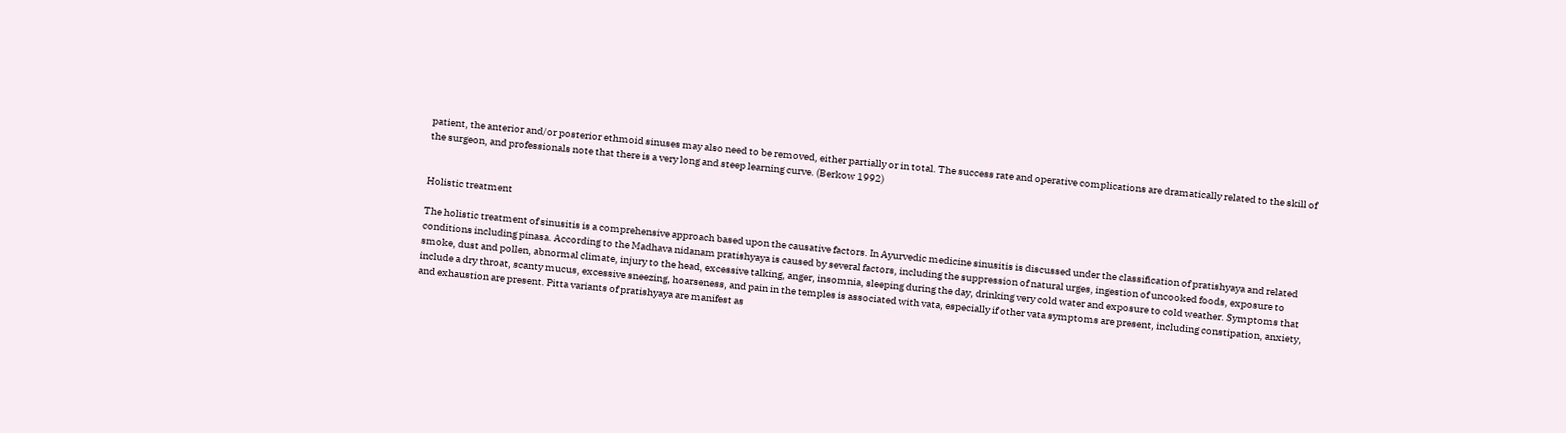patient, the anterior and/or posterior ethmoid sinuses may also need to be removed, either partially or in total. The success rate and operative complications are dramatically related to the skill of the surgeon, and professionals note that there is a very long and steep learning curve. (Berkow 1992)


Holistic treatment

The holistic treatment of sinusitis is a comprehensive approach based upon the causative factors. In Ayurvedic medicine sinusitis is discussed under the classification of pratishyaya and related conditions including pinasa. According to the Madhava nidanam pratishyaya is caused by several factors, including the suppression of natural urges, ingestion of uncooked foods, exposure to smoke, dust and pollen, abnormal climate, injury to the head, excessive talking, anger, insomnia, sleeping during the day, drinking very cold water and exposure to cold weather. Symptoms that include a dry throat, scanty mucus, excessive sneezing, hoarseness, and pain in the temples is associated with vata, especially if other vata symptoms are present, including constipation, anxiety, and exhaustion are present. Pitta variants of pratishyaya are manifest as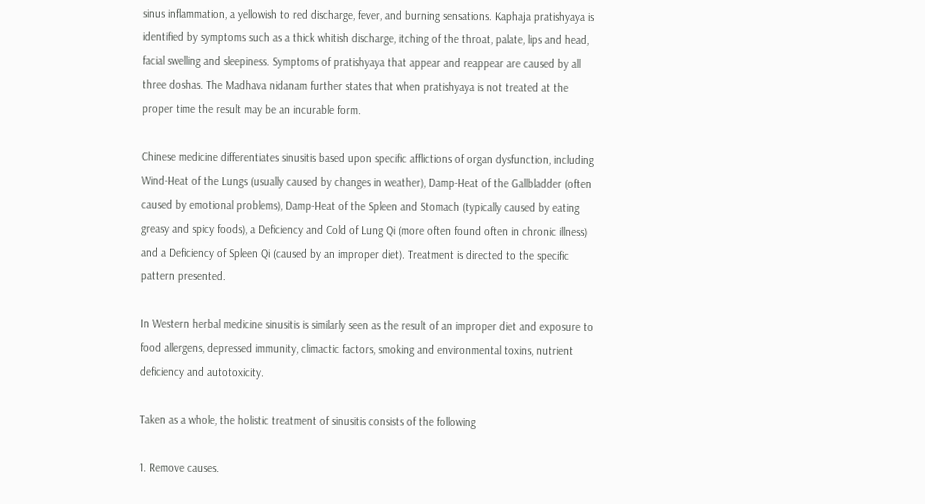sinus inflammation, a yellowish to red discharge, fever, and burning sensations. Kaphaja pratishyaya is identified by symptoms such as a thick whitish discharge, itching of the throat, palate, lips and head, facial swelling and sleepiness. Symptoms of pratishyaya that appear and reappear are caused by all three doshas. The Madhava nidanam further states that when pratishyaya is not treated at the proper time the result may be an incurable form.

Chinese medicine differentiates sinusitis based upon specific afflictions of organ dysfunction, including Wind-Heat of the Lungs (usually caused by changes in weather), Damp-Heat of the Gallbladder (often caused by emotional problems), Damp-Heat of the Spleen and Stomach (typically caused by eating greasy and spicy foods), a Deficiency and Cold of Lung Qi (more often found often in chronic illness) and a Deficiency of Spleen Qi (caused by an improper diet). Treatment is directed to the specific pattern presented.

In Western herbal medicine sinusitis is similarly seen as the result of an improper diet and exposure to food allergens, depressed immunity, climactic factors, smoking and environmental toxins, nutrient deficiency and autotoxicity.

Taken as a whole, the holistic treatment of sinusitis consists of the following

1. Remove causes.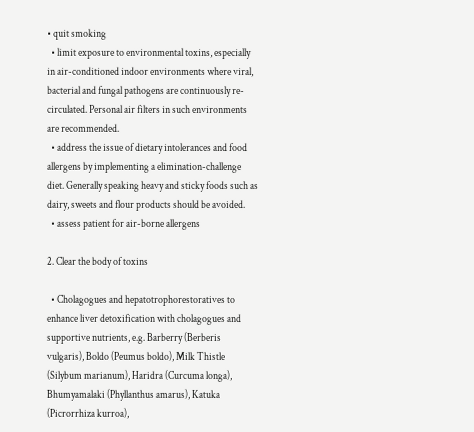• quit smoking
  • limit exposure to environmental toxins, especially in air-conditioned indoor environments where viral, bacterial and fungal pathogens are continuously re-circulated. Personal air filters in such environments are recommended.
  • address the issue of dietary intolerances and food allergens by implementing a elimination-challenge diet. Generally speaking heavy and sticky foods such as dairy, sweets and flour products should be avoided.
  • assess patient for air-borne allergens

2. Clear the body of toxins

  • Cholagogues and hepatotrophorestoratives to enhance liver detoxification with cholagogues and supportive nutrients, e.g. Barberry (Berberis vulgaris), Boldo (Peumus boldo), Milk Thistle (Silybum marianum), Haridra (Curcuma longa), Bhumyamalaki (Phyllanthus amarus), Katuka (Picrorrhiza kurroa),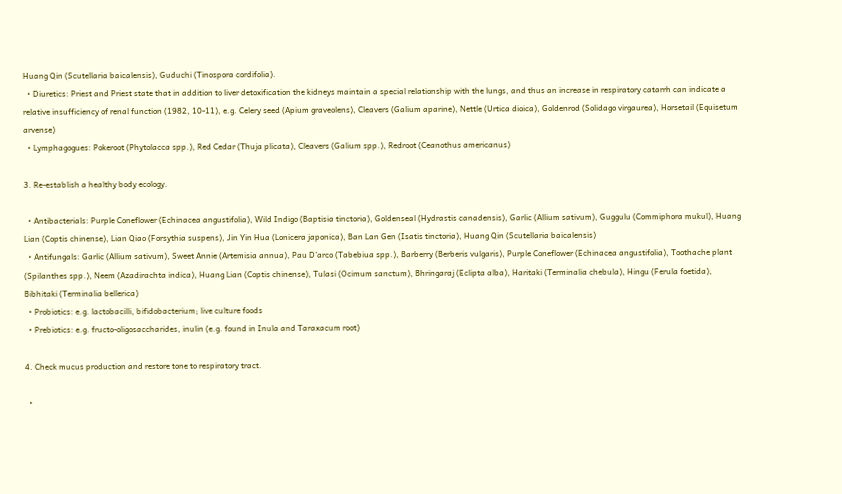Huang Qin (Scutellaria baicalensis), Guduchi (Tinospora cordifolia).
  • Diuretics: Priest and Priest state that in addition to liver detoxification the kidneys maintain a special relationship with the lungs, and thus an increase in respiratory catarrh can indicate a relative insufficiency of renal function (1982, 10-11), e.g. Celery seed (Apium graveolens), Cleavers (Galium aparine), Nettle (Urtica dioica), Goldenrod (Solidago virgaurea), Horsetail (Equisetum arvense)
  • Lymphagogues: Pokeroot (Phytolacca spp.), Red Cedar (Thuja plicata), Cleavers (Galium spp.), Redroot (Ceanothus americanus)

3. Re-establish a healthy body ecology.

  • Antibacterials: Purple Coneflower (Echinacea angustifolia), Wild Indigo (Baptisia tinctoria), Goldenseal (Hydrastis canadensis), Garlic (Allium sativum), Guggulu (Commiphora mukul), Huang Lian (Coptis chinense), Lian Qiao (Forsythia suspens), Jin Yin Hua (Lonicera japonica), Ban Lan Gen (Isatis tinctoria), Huang Qin (Scutellaria baicalensis)
  • Antifungals: Garlic (Allium sativum), Sweet Annie (Artemisia annua), Pau D’arco (Tabebiua spp.), Barberry (Berberis vulgaris), Purple Coneflower (Echinacea angustifolia), Toothache plant (Spilanthes spp.), Neem (Azadirachta indica), Huang Lian (Coptis chinense), Tulasi (Ocimum sanctum), Bhringaraj (Eclipta alba), Haritaki (Terminalia chebula), Hingu (Ferula foetida), Bibhitaki (Terminalia bellerica)
  • Probiotics: e.g. lactobacilli, bifidobacterium; live culture foods
  • Prebiotics: e.g. fructo-oligosaccharides, inulin (e.g. found in Inula and Taraxacum root)

4. Check mucus production and restore tone to respiratory tract.

  •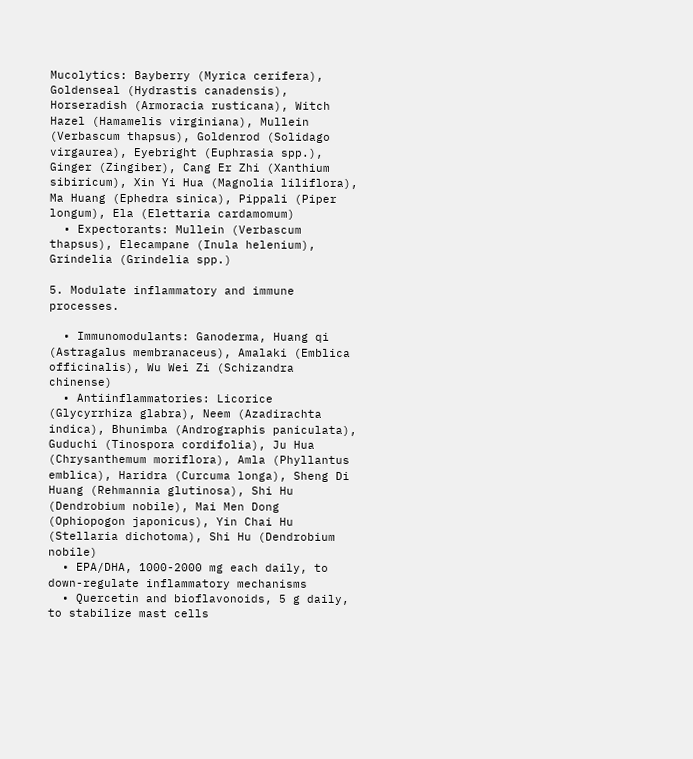Mucolytics: Bayberry (Myrica cerifera), Goldenseal (Hydrastis canadensis), Horseradish (Armoracia rusticana), Witch Hazel (Hamamelis virginiana), Mullein (Verbascum thapsus), Goldenrod (Solidago virgaurea), Eyebright (Euphrasia spp.), Ginger (Zingiber), Cang Er Zhi (Xanthium sibiricum), Xin Yi Hua (Magnolia liliflora), Ma Huang (Ephedra sinica), Pippali (Piper longum), Ela (Elettaria cardamomum)
  • Expectorants: Mullein (Verbascum thapsus), Elecampane (Inula helenium), Grindelia (Grindelia spp.)

5. Modulate inflammatory and immune processes.

  • Immunomodulants: Ganoderma, Huang qi (Astragalus membranaceus), Amalaki (Emblica officinalis), Wu Wei Zi (Schizandra chinense)
  • Antiinflammatories: Licorice (Glycyrrhiza glabra), Neem (Azadirachta indica), Bhunimba (Andrographis paniculata), Guduchi (Tinospora cordifolia), Ju Hua (Chrysanthemum moriflora), Amla (Phyllantus emblica), Haridra (Curcuma longa), Sheng Di Huang (Rehmannia glutinosa), Shi Hu (Dendrobium nobile), Mai Men Dong (Ophiopogon japonicus), Yin Chai Hu (Stellaria dichotoma), Shi Hu (Dendrobium nobile)
  • EPA/DHA, 1000-2000 mg each daily, to down-regulate inflammatory mechanisms
  • Quercetin and bioflavonoids, 5 g daily, to stabilize mast cells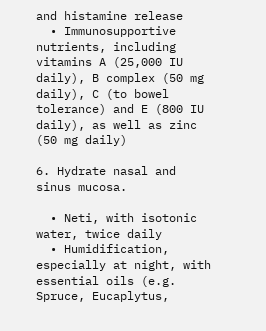and histamine release
  • Immunosupportive nutrients, including vitamins A (25,000 IU daily), B complex (50 mg daily), C (to bowel tolerance) and E (800 IU daily), as well as zinc (50 mg daily)

6. Hydrate nasal and sinus mucosa.

  • Neti, with isotonic water, twice daily
  • Humidification, especially at night, with essential oils (e.g. Spruce, Eucaplytus,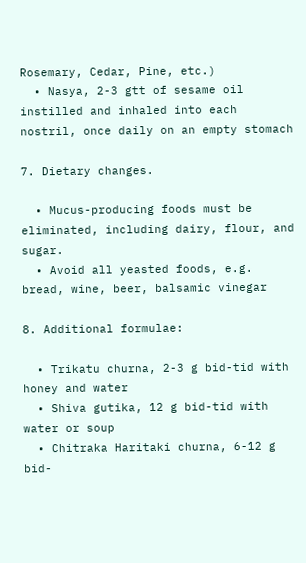Rosemary, Cedar, Pine, etc.)
  • Nasya, 2-3 gtt of sesame oil instilled and inhaled into each nostril, once daily on an empty stomach

7. Dietary changes.

  • Mucus-producing foods must be eliminated, including dairy, flour, and sugar.
  • Avoid all yeasted foods, e.g. bread, wine, beer, balsamic vinegar

8. Additional formulae:

  • Trikatu churna, 2-3 g bid-tid with honey and water
  • Shiva gutika, 12 g bid-tid with water or soup
  • Chitraka Haritaki churna, 6-12 g bid-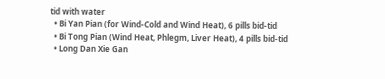tid with water
  • Bi Yan Pian (for Wind-Cold and Wind Heat), 6 pills bid-tid
  • Bi Tong Pian (Wind Heat, Phlegm, Liver Heat), 4 pills bid-tid
  • Long Dan Xie Gan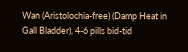Wan (Aristolochia-free) (Damp Heat in Gall Bladder), 4-6 pills bid-tid